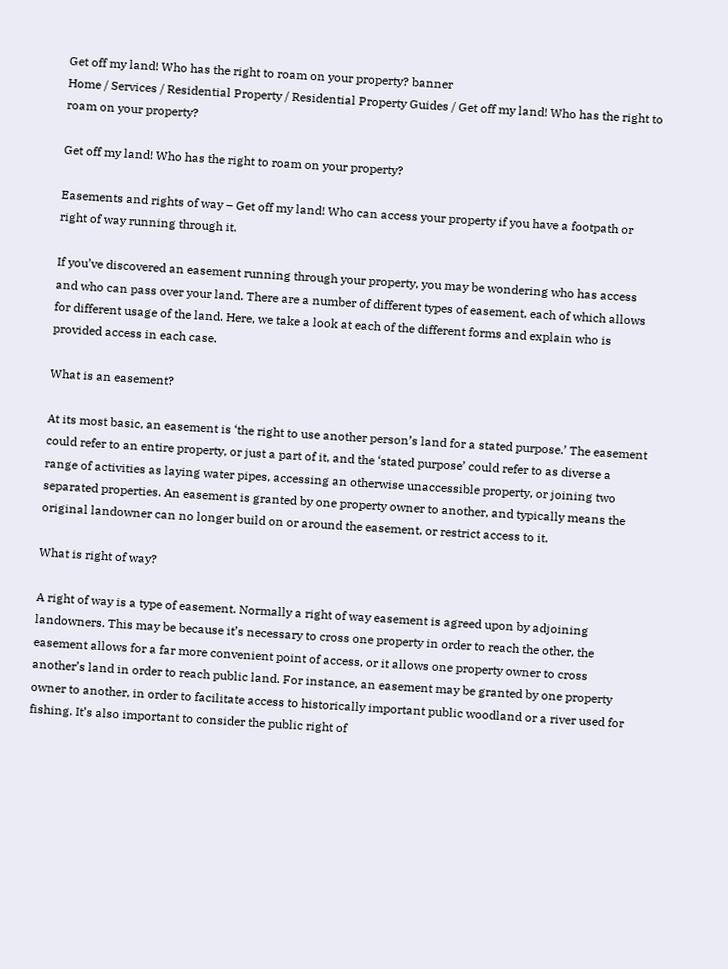Get off my land! Who has the right to roam on your property? banner
Home / Services / Residential Property / Residential Property Guides / Get off my land! Who has the right to roam on your property?

Get off my land! Who has the right to roam on your property?

Easements and rights of way – Get off my land! Who can access your property if you have a footpath or right of way running through it.

If you’ve discovered an easement running through your property, you may be wondering who has access and who can pass over your land. There are a number of different types of easement, each of which allows for different usage of the land. Here, we take a look at each of the different forms and explain who is provided access in each case.

What is an easement?

At its most basic, an easement is ‘the right to use another person’s land for a stated purpose.’ The easement could refer to an entire property, or just a part of it, and the ‘stated purpose’ could refer to as diverse a range of activities as laying water pipes, accessing an otherwise unaccessible property, or joining two separated properties. An easement is granted by one property owner to another, and typically means the original landowner can no longer build on or around the easement, or restrict access to it.

What is right of way?

A right of way is a type of easement. Normally a right of way easement is agreed upon by adjoining landowners. This may be because it’s necessary to cross one property in order to reach the other, the easement allows for a far more convenient point of access, or it allows one property owner to cross another’s land in order to reach public land. For instance, an easement may be granted by one property owner to another, in order to facilitate access to historically important public woodland or a river used for fishing. It’s also important to consider the public right of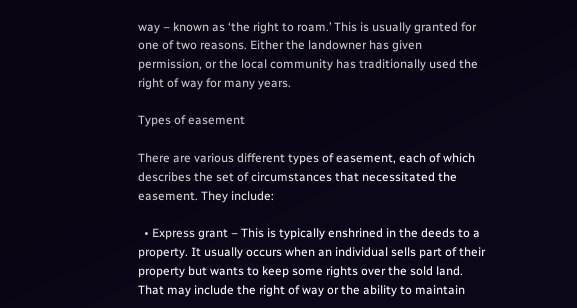way – known as ‘the right to roam.’ This is usually granted for one of two reasons. Either the landowner has given permission, or the local community has traditionally used the right of way for many years.

Types of easement

There are various different types of easement, each of which describes the set of circumstances that necessitated the easement. They include:

  • Express grant – This is typically enshrined in the deeds to a property. It usually occurs when an individual sells part of their property but wants to keep some rights over the sold land. That may include the right of way or the ability to maintain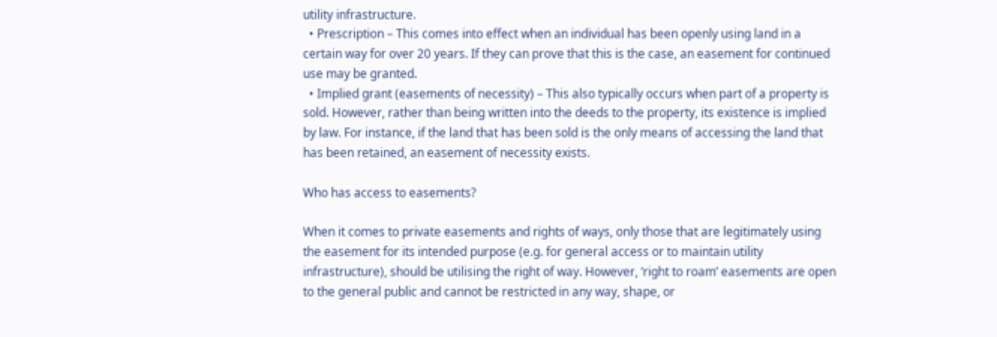utility infrastructure.
  • Prescription – This comes into effect when an individual has been openly using land in a certain way for over 20 years. If they can prove that this is the case, an easement for continued use may be granted.
  • Implied grant (easements of necessity) – This also typically occurs when part of a property is sold. However, rather than being written into the deeds to the property, its existence is implied by law. For instance, if the land that has been sold is the only means of accessing the land that has been retained, an easement of necessity exists.

Who has access to easements?

When it comes to private easements and rights of ways, only those that are legitimately using the easement for its intended purpose (e.g. for general access or to maintain utility infrastructure), should be utilising the right of way. However, ‘right to roam’ easements are open to the general public and cannot be restricted in any way, shape, or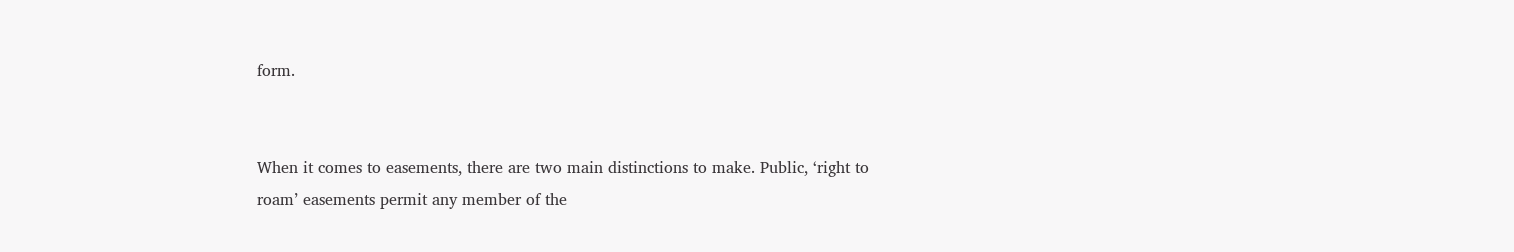form.


When it comes to easements, there are two main distinctions to make. Public, ‘right to roam’ easements permit any member of the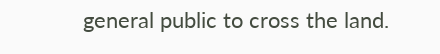general public to cross the land.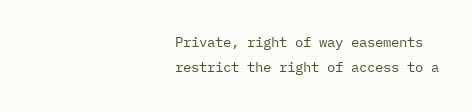Private, right of way easements restrict the right of access to a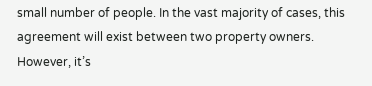small number of people. In the vast majority of cases, this agreement will exist between two property owners. However, it’s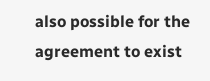also possible for the agreement to exist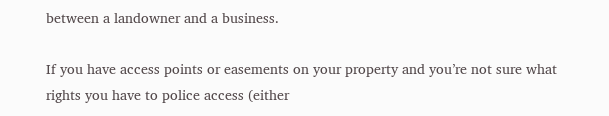between a landowner and a business.

If you have access points or easements on your property and you’re not sure what rights you have to police access (either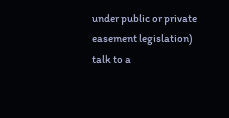under public or private easement legislation) talk to a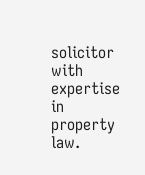solicitor with expertise in property law.